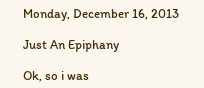Monday, December 16, 2013

Just An Epiphany

Ok, so i was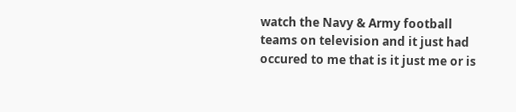watch the Navy & Army football teams on television and it just had occured to me that is it just me or is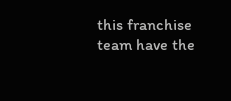this franchise team have the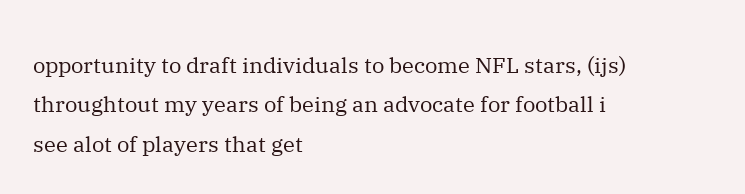opportunity to draft individuals to become NFL stars, (ijs) throughtout my years of being an advocate for football i see alot of players that get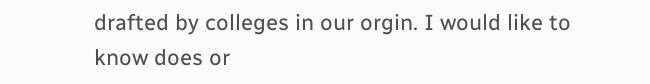drafted by colleges in our orgin. I would like to know does or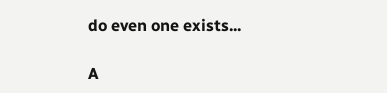do even one exists...

A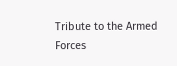Tribute to the Armed Forces